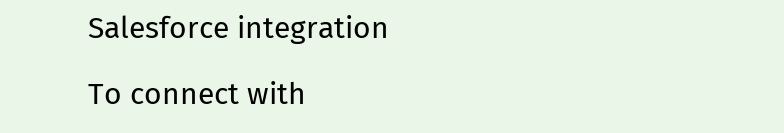Salesforce integration

To connect with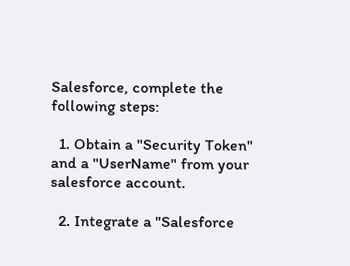Salesforce, complete the following steps:

  1. Obtain a "Security Token" and a "UserName" from your salesforce account.

  2. Integrate a "Salesforce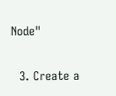Node"

  3. Create a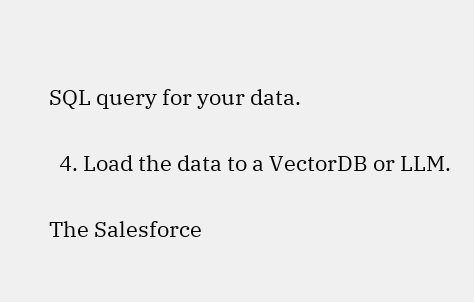SQL query for your data.

  4. Load the data to a VectorDB or LLM.

The Salesforce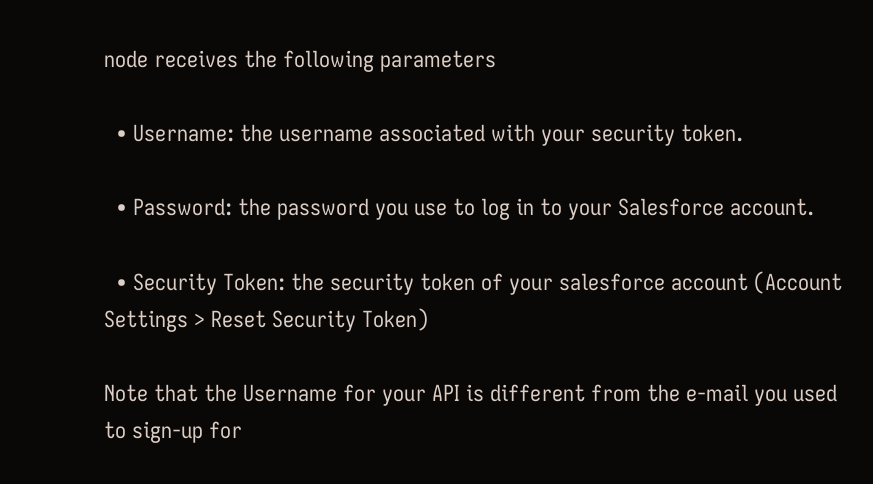node receives the following parameters

  • Username: the username associated with your security token.

  • Password: the password you use to log in to your Salesforce account.

  • Security Token: the security token of your salesforce account (Account Settings > Reset Security Token)

Note that the Username for your API is different from the e-mail you used to sign-up for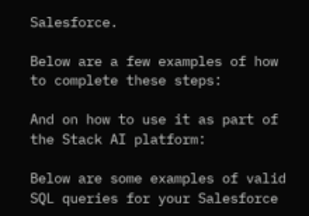Salesforce.

Below are a few examples of how to complete these steps:

And on how to use it as part of the Stack AI platform:

Below are some examples of valid SQL queries for your Salesforce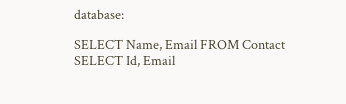database:

SELECT Name, Email FROM Contact
SELECT Id, Email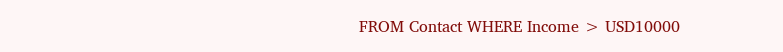FROM Contact WHERE Income > USD10000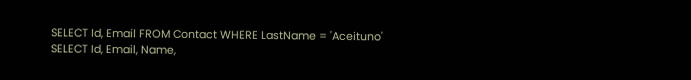SELECT Id, Email FROM Contact WHERE LastName = 'Aceituno'
SELECT Id, Email, Name,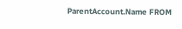ParentAccount.Name FROM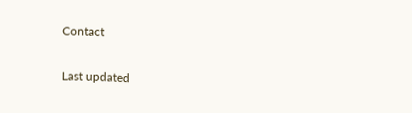Contact

Last updated